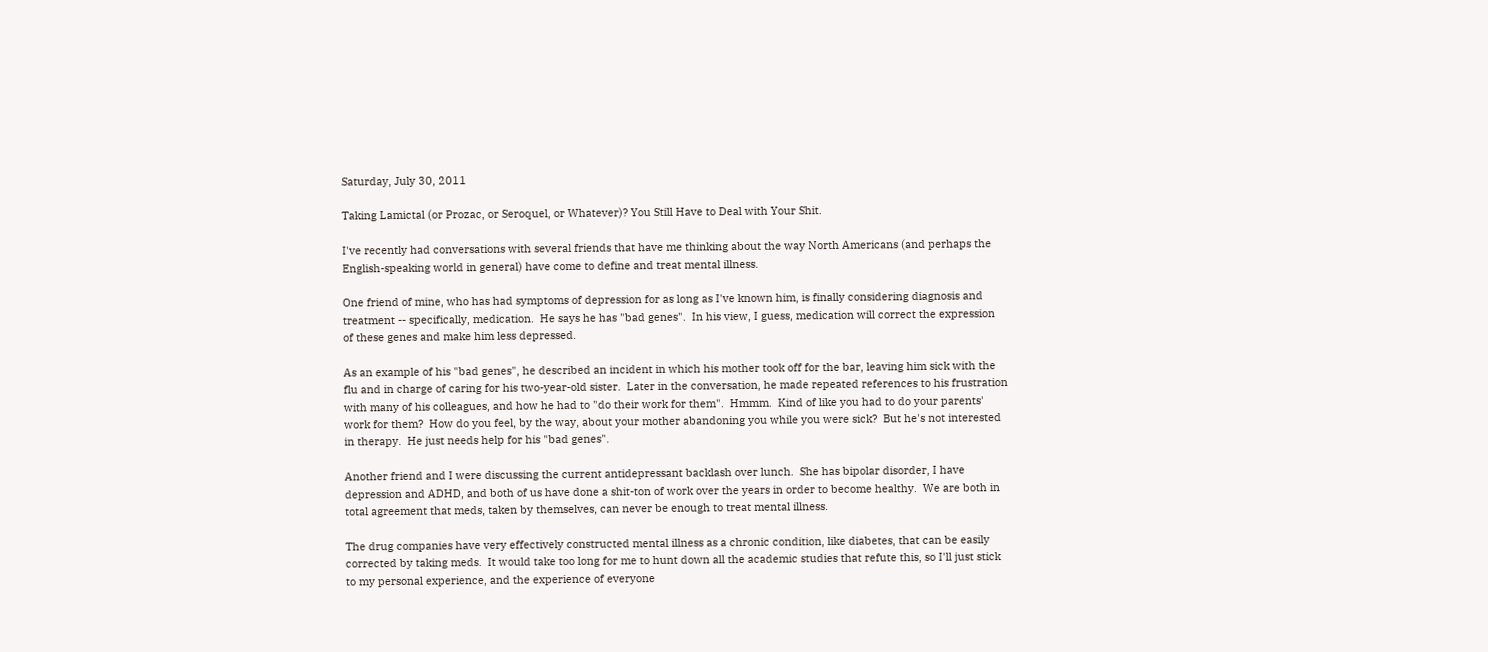Saturday, July 30, 2011

Taking Lamictal (or Prozac, or Seroquel, or Whatever)? You Still Have to Deal with Your Shit.

I've recently had conversations with several friends that have me thinking about the way North Americans (and perhaps the English-speaking world in general) have come to define and treat mental illness.

One friend of mine, who has had symptoms of depression for as long as I've known him, is finally considering diagnosis and treatment -- specifically, medication.  He says he has "bad genes".  In his view, I guess, medication will correct the expression of these genes and make him less depressed.

As an example of his "bad genes", he described an incident in which his mother took off for the bar, leaving him sick with the flu and in charge of caring for his two-year-old sister.  Later in the conversation, he made repeated references to his frustration with many of his colleagues, and how he had to "do their work for them".  Hmmm.  Kind of like you had to do your parents' work for them?  How do you feel, by the way, about your mother abandoning you while you were sick?  But he's not interested in therapy.  He just needs help for his "bad genes".

Another friend and I were discussing the current antidepressant backlash over lunch.  She has bipolar disorder, I have depression and ADHD, and both of us have done a shit-ton of work over the years in order to become healthy.  We are both in total agreement that meds, taken by themselves, can never be enough to treat mental illness.

The drug companies have very effectively constructed mental illness as a chronic condition, like diabetes, that can be easily corrected by taking meds.  It would take too long for me to hunt down all the academic studies that refute this, so I'll just stick to my personal experience, and the experience of everyone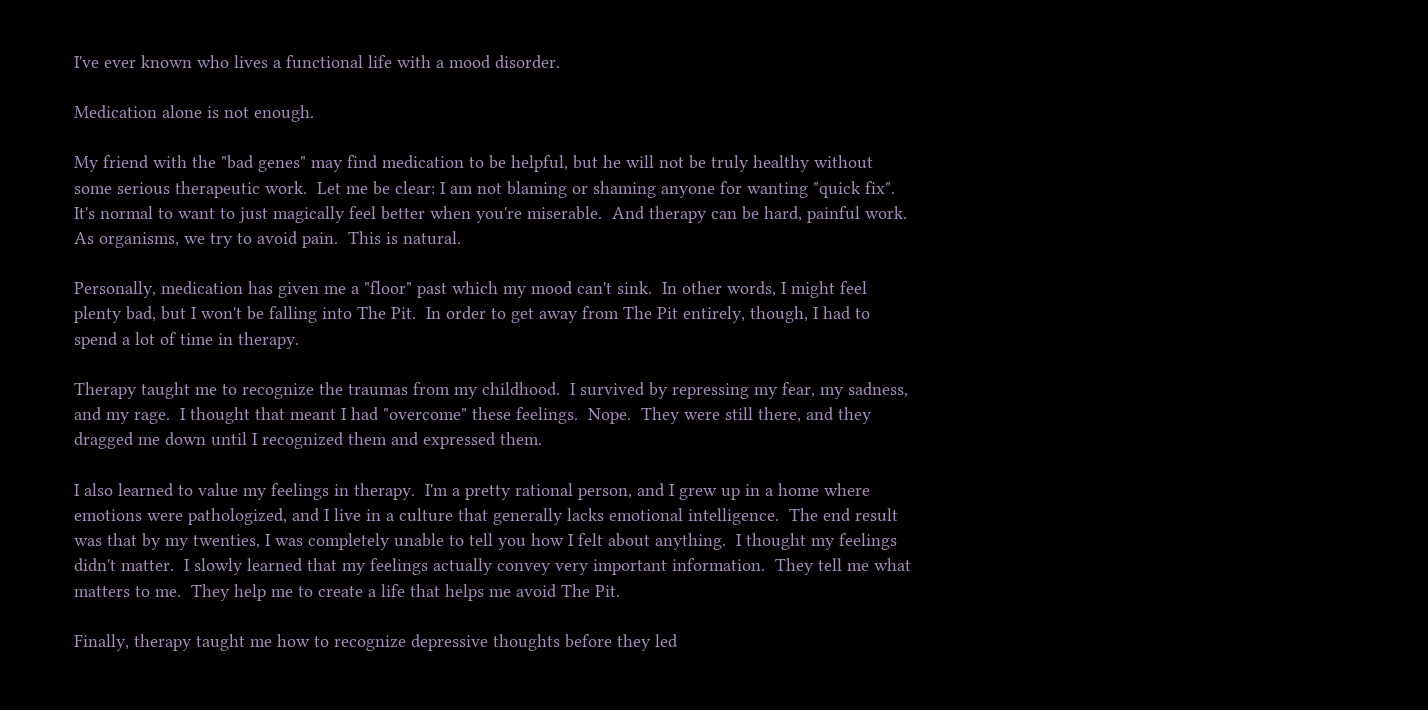I've ever known who lives a functional life with a mood disorder.

Medication alone is not enough.

My friend with the "bad genes" may find medication to be helpful, but he will not be truly healthy without some serious therapeutic work.  Let me be clear: I am not blaming or shaming anyone for wanting "quick fix".  It's normal to want to just magically feel better when you're miserable.  And therapy can be hard, painful work.  As organisms, we try to avoid pain.  This is natural.

Personally, medication has given me a "floor" past which my mood can't sink.  In other words, I might feel plenty bad, but I won't be falling into The Pit.  In order to get away from The Pit entirely, though, I had to spend a lot of time in therapy.

Therapy taught me to recognize the traumas from my childhood.  I survived by repressing my fear, my sadness, and my rage.  I thought that meant I had "overcome" these feelings.  Nope.  They were still there, and they dragged me down until I recognized them and expressed them.

I also learned to value my feelings in therapy.  I'm a pretty rational person, and I grew up in a home where emotions were pathologized, and I live in a culture that generally lacks emotional intelligence.  The end result was that by my twenties, I was completely unable to tell you how I felt about anything.  I thought my feelings didn't matter.  I slowly learned that my feelings actually convey very important information.  They tell me what matters to me.  They help me to create a life that helps me avoid The Pit.

Finally, therapy taught me how to recognize depressive thoughts before they led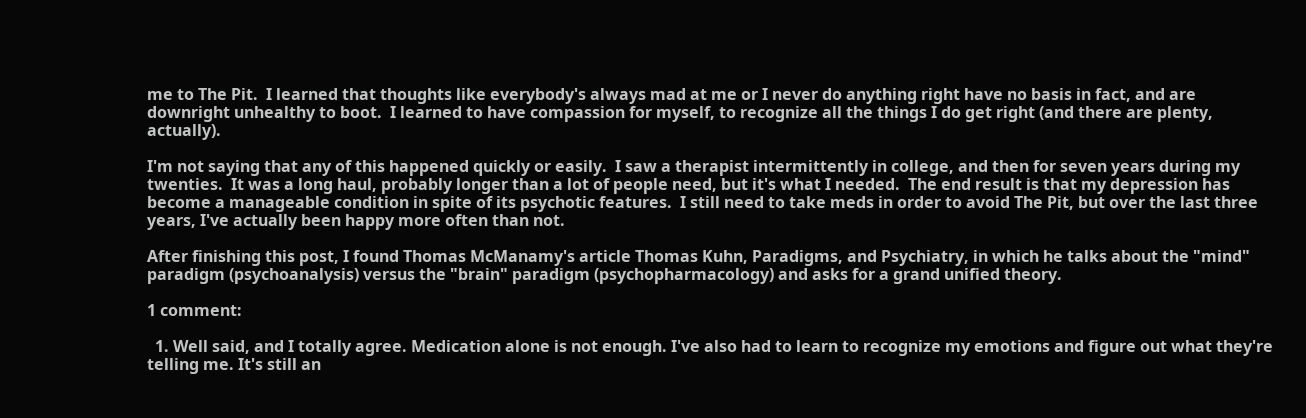me to The Pit.  I learned that thoughts like everybody's always mad at me or I never do anything right have no basis in fact, and are downright unhealthy to boot.  I learned to have compassion for myself, to recognize all the things I do get right (and there are plenty, actually).

I'm not saying that any of this happened quickly or easily.  I saw a therapist intermittently in college, and then for seven years during my twenties.  It was a long haul, probably longer than a lot of people need, but it's what I needed.  The end result is that my depression has become a manageable condition in spite of its psychotic features.  I still need to take meds in order to avoid The Pit, but over the last three years, I've actually been happy more often than not.

After finishing this post, I found Thomas McManamy's article Thomas Kuhn, Paradigms, and Psychiatry, in which he talks about the "mind" paradigm (psychoanalysis) versus the "brain" paradigm (psychopharmacology) and asks for a grand unified theory.

1 comment:

  1. Well said, and I totally agree. Medication alone is not enough. I've also had to learn to recognize my emotions and figure out what they're telling me. It's still an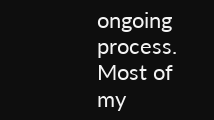ongoing process. Most of my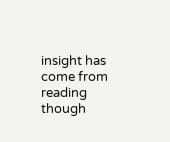insight has come from reading though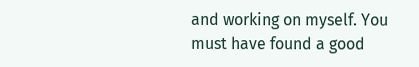and working on myself. You must have found a good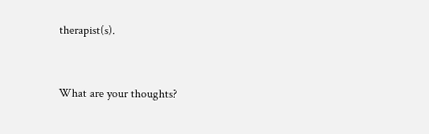therapist(s).


What are your thoughts?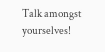Talk amongst yourselves!